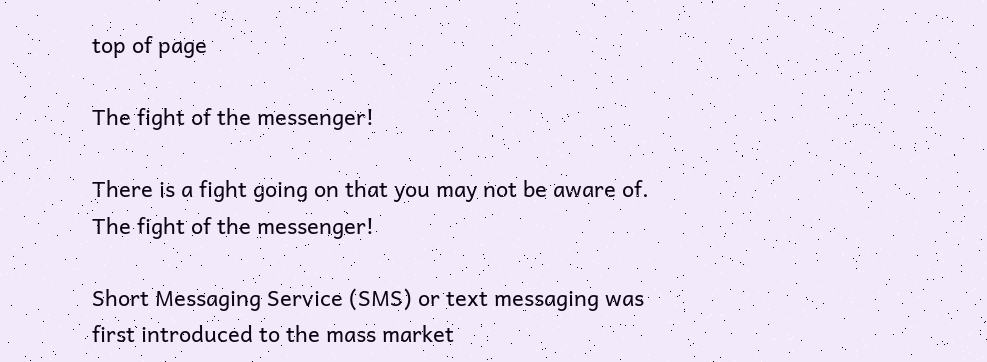top of page

The fight of the messenger!

There is a fight going on that you may not be aware of. The fight of the messenger!

Short Messaging Service (SMS) or text messaging was first introduced to the mass market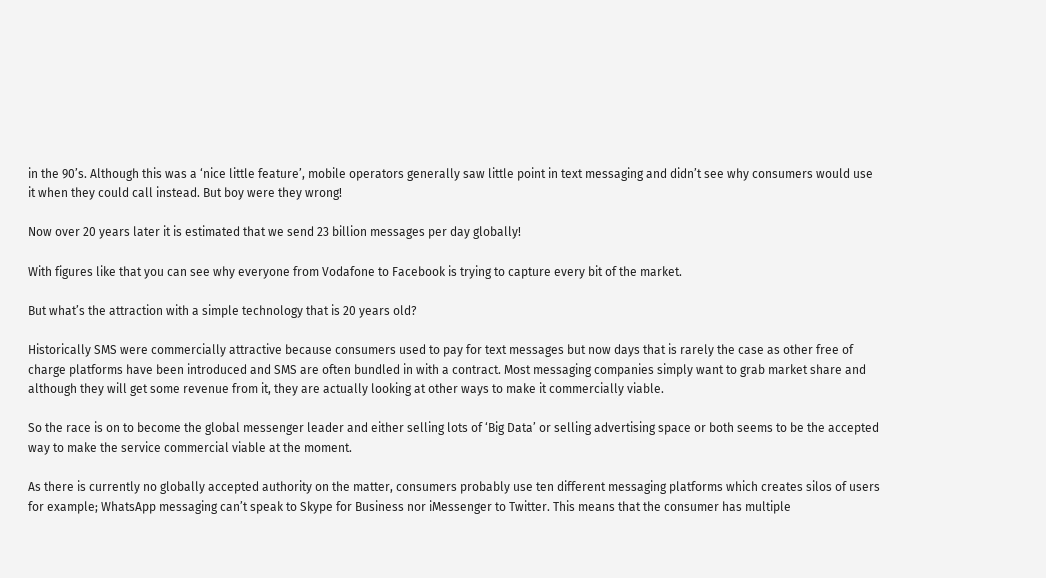in the 90’s. Although this was a ‘nice little feature’, mobile operators generally saw little point in text messaging and didn’t see why consumers would use it when they could call instead. But boy were they wrong!

Now over 20 years later it is estimated that we send 23 billion messages per day globally!

With figures like that you can see why everyone from Vodafone to Facebook is trying to capture every bit of the market.

But what’s the attraction with a simple technology that is 20 years old?

Historically SMS were commercially attractive because consumers used to pay for text messages but now days that is rarely the case as other free of charge platforms have been introduced and SMS are often bundled in with a contract. Most messaging companies simply want to grab market share and although they will get some revenue from it, they are actually looking at other ways to make it commercially viable.

So the race is on to become the global messenger leader and either selling lots of ‘Big Data’ or selling advertising space or both seems to be the accepted way to make the service commercial viable at the moment.

As there is currently no globally accepted authority on the matter, consumers probably use ten different messaging platforms which creates silos of users for example; WhatsApp messaging can’t speak to Skype for Business nor iMessenger to Twitter. This means that the consumer has multiple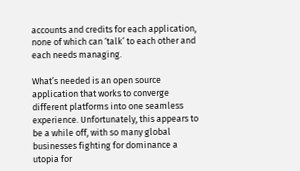accounts and credits for each application, none of which can ‘talk’ to each other and each needs managing.

What’s needed is an open source application that works to converge different platforms into one seamless experience. Unfortunately, this appears to be a while off, with so many global businesses fighting for dominance a utopia for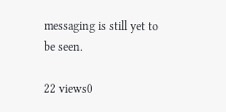messaging is still yet to be seen.

22 views0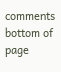comments
bottom of page